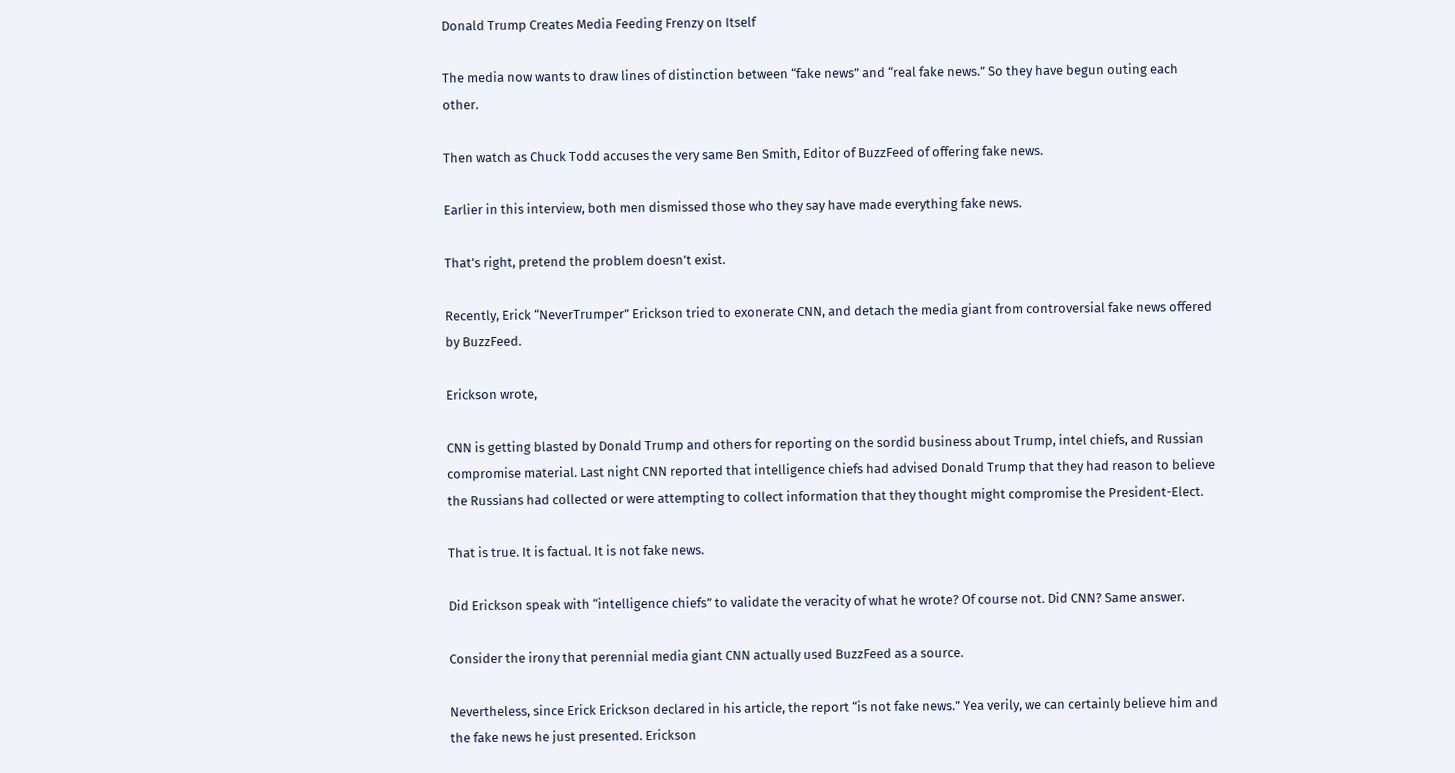Donald Trump Creates Media Feeding Frenzy on Itself

The media now wants to draw lines of distinction between “fake news” and “real fake news.” So they have begun outing each other.

Then watch as Chuck Todd accuses the very same Ben Smith, Editor of BuzzFeed of offering fake news.

Earlier in this interview, both men dismissed those who they say have made everything fake news.

That’s right, pretend the problem doesn’t exist.

Recently, Erick “NeverTrumper” Erickson tried to exonerate CNN, and detach the media giant from controversial fake news offered by BuzzFeed.

Erickson wrote,

CNN is getting blasted by Donald Trump and others for reporting on the sordid business about Trump, intel chiefs, and Russian compromise material. Last night CNN reported that intelligence chiefs had advised Donald Trump that they had reason to believe the Russians had collected or were attempting to collect information that they thought might compromise the President-Elect.

That is true. It is factual. It is not fake news.

Did Erickson speak with “intelligence chiefs” to validate the veracity of what he wrote? Of course not. Did CNN? Same answer.

Consider the irony that perennial media giant CNN actually used BuzzFeed as a source.

Nevertheless, since Erick Erickson declared in his article, the report “is not fake news.” Yea verily, we can certainly believe him and the fake news he just presented. Erickson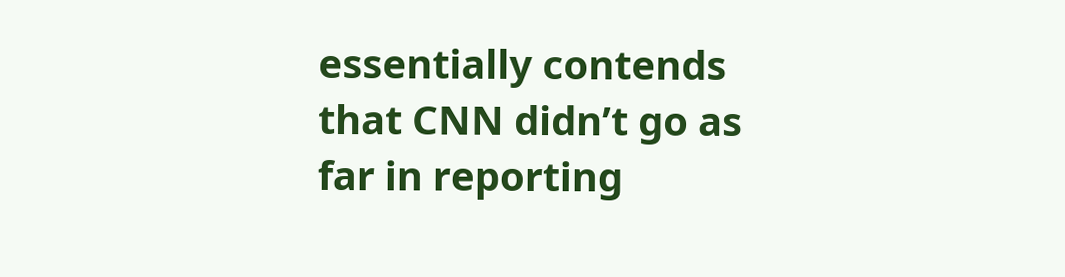essentially contends that CNN didn’t go as far in reporting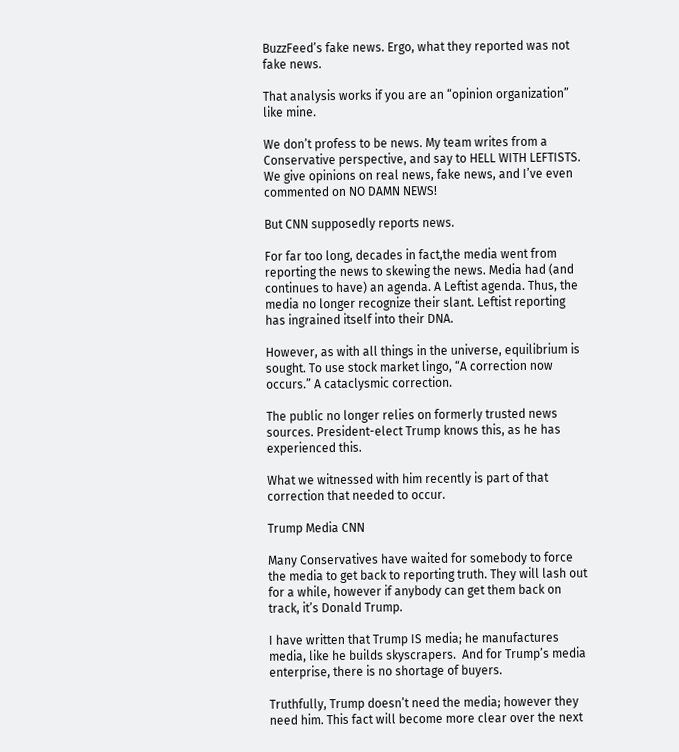BuzzFeed’s fake news. Ergo, what they reported was not fake news.

That analysis works if you are an “opinion organization” like mine.

We don’t profess to be news. My team writes from a Conservative perspective, and say to HELL WITH LEFTISTS. We give opinions on real news, fake news, and I’ve even commented on NO DAMN NEWS!

But CNN supposedly reports news.

For far too long, decades in fact,the media went from reporting the news to skewing the news. Media had (and continues to have) an agenda. A Leftist agenda. Thus, the media no longer recognize their slant. Leftist reporting has ingrained itself into their DNA.

However, as with all things in the universe, equilibrium is sought. To use stock market lingo, “A correction now occurs.” A cataclysmic correction.

The public no longer relies on formerly trusted news sources. President-elect Trump knows this, as he has experienced this.

What we witnessed with him recently is part of that correction that needed to occur.

Trump Media CNN

Many Conservatives have waited for somebody to force the media to get back to reporting truth. They will lash out for a while, however if anybody can get them back on track, it’s Donald Trump.

I have written that Trump IS media; he manufactures media, like he builds skyscrapers.  And for Trump’s media enterprise, there is no shortage of buyers.

Truthfully, Trump doesn’t need the media; however they need him. This fact will become more clear over the next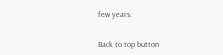few years.


Back to top button